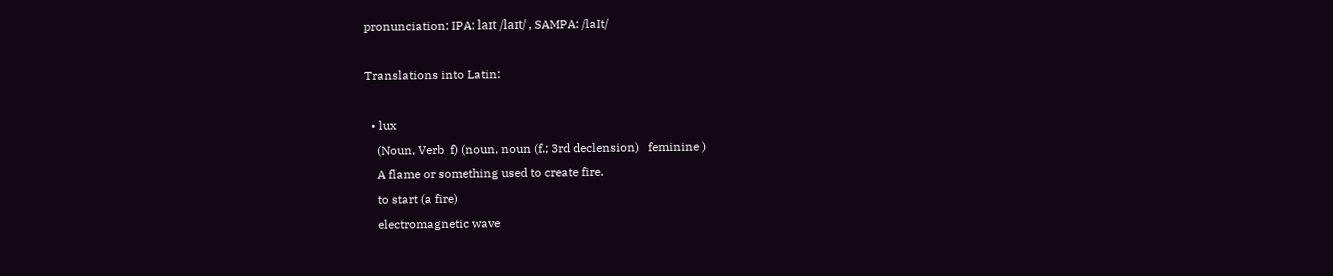pronunciation: IPA: laɪt /laɪt/ , SAMPA: /laIt/

Translations into Latin:

  • lux
    (Noun, Verb  f) (noun, noun (f.; 3rd declension)   feminine )
    A flame or something used to create fire.
    to start (a fire)
    electromagnetic wave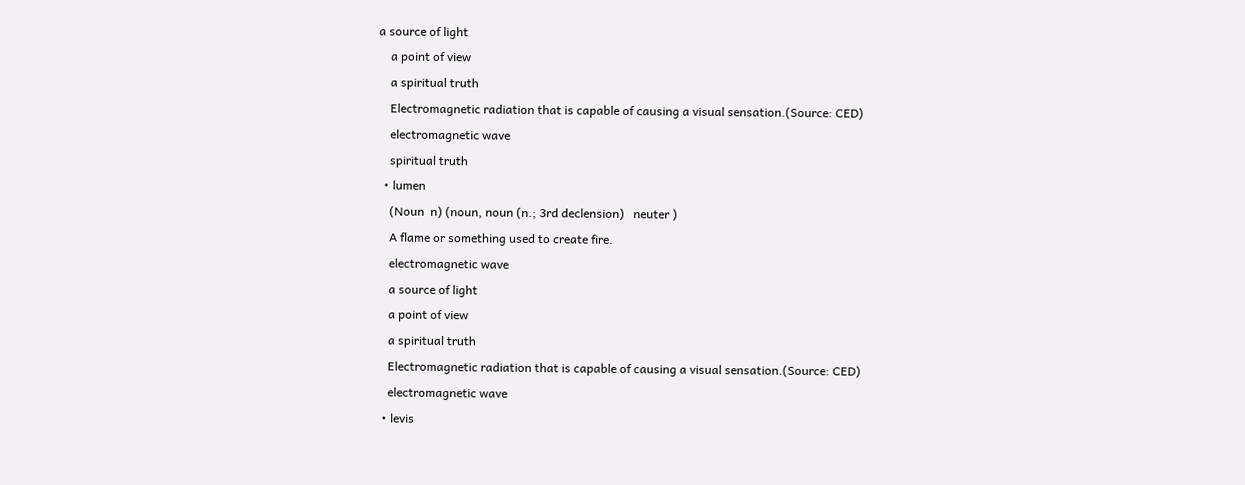a source of light
    a point of view
    a spiritual truth
    Electromagnetic radiation that is capable of causing a visual sensation.(Source: CED)
    electromagnetic wave
    spiritual truth
  • lumen
    (Noun  n) (noun, noun (n.; 3rd declension)   neuter )
    A flame or something used to create fire.
    electromagnetic wave
    a source of light
    a point of view
    a spiritual truth
    Electromagnetic radiation that is capable of causing a visual sensation.(Source: CED)
    electromagnetic wave
  • levis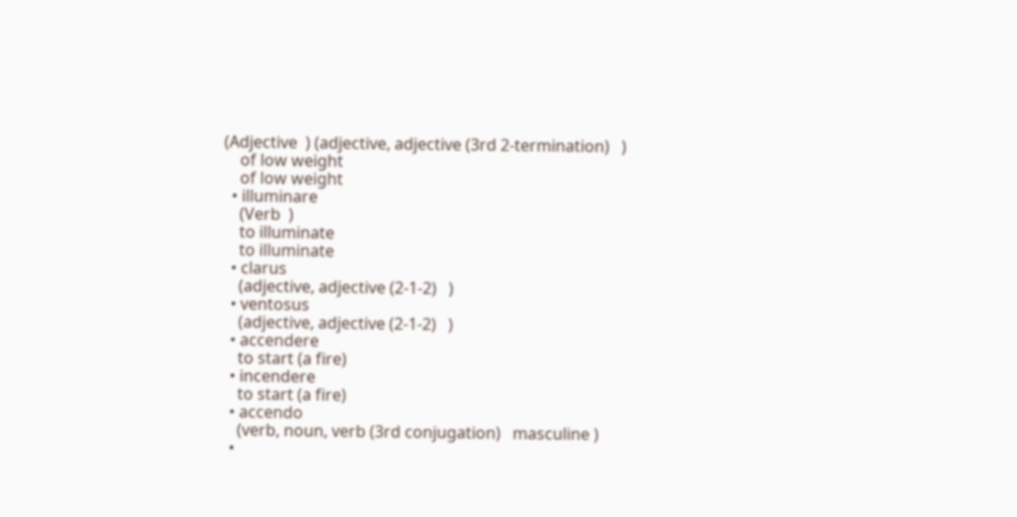(Adjective  ) (adjective, adjective (3rd 2-termination)   )
    of low weight
    of low weight
  • illuminare
    (Verb  )
    to illuminate
    to illuminate
  • clarus
    (adjective, adjective (2-1-2)   )
  • ventosus
    (adjective, adjective (2-1-2)   )
  • accendere
    to start (a fire)
  • incendere
    to start (a fire)
  • accendo
    (verb, noun, verb (3rd conjugation)   masculine )
  •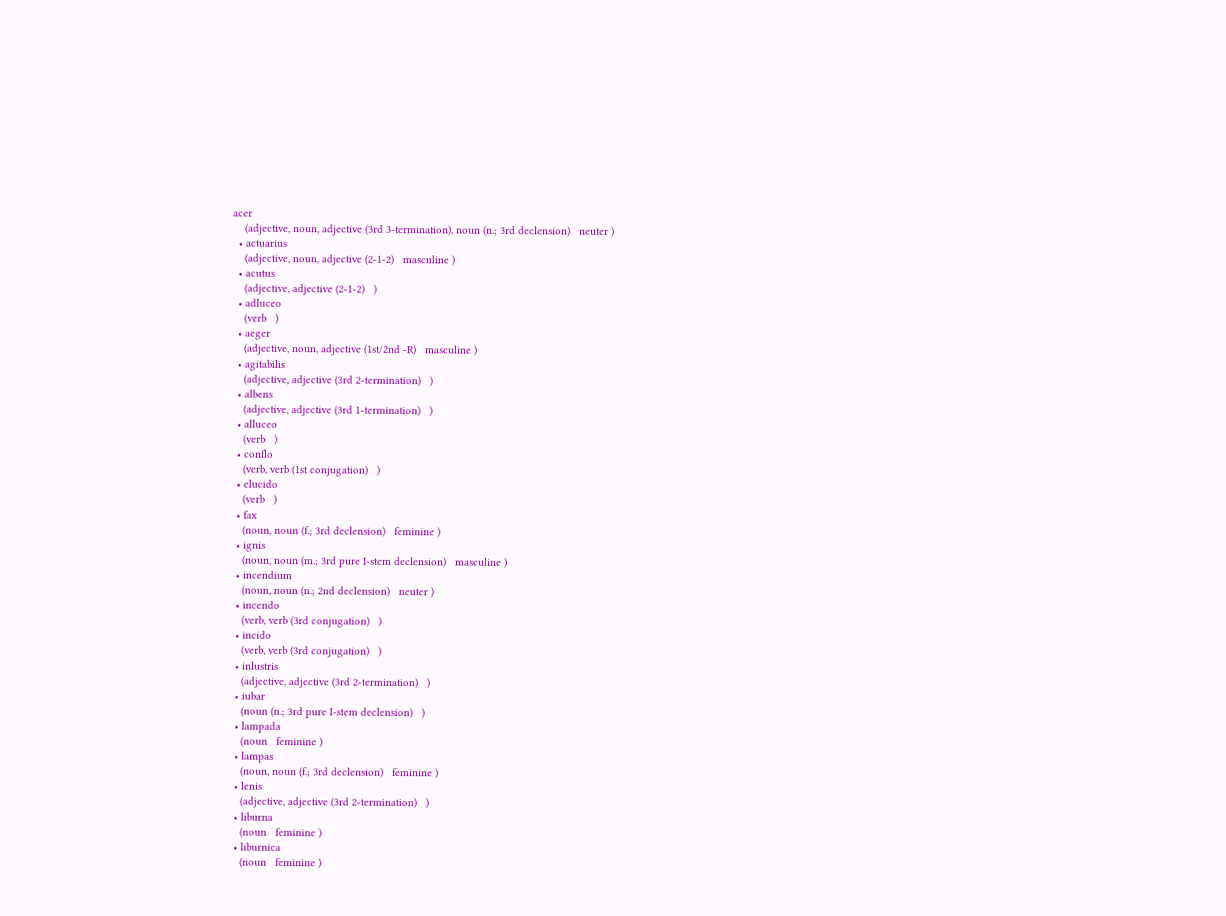acer
    (adjective, noun, adjective (3rd 3-termination), noun (n.; 3rd declension)   neuter )
  • actuarius
    (adjective, noun, adjective (2-1-2)   masculine )
  • acutus
    (adjective, adjective (2-1-2)   )
  • adluceo
    (verb   )
  • aeger
    (adjective, noun, adjective (1st/2nd -R)   masculine )
  • agitabilis
    (adjective, adjective (3rd 2-termination)   )
  • albens
    (adjective, adjective (3rd 1-termination)   )
  • alluceo
    (verb   )
  • conflo
    (verb, verb (1st conjugation)   )
  • elucido
    (verb   )
  • fax
    (noun, noun (f.; 3rd declension)   feminine )
  • ignis
    (noun, noun (m.; 3rd pure I-stem declension)   masculine )
  • incendium
    (noun, noun (n.; 2nd declension)   neuter )
  • incendo
    (verb, verb (3rd conjugation)   )
  • incido
    (verb, verb (3rd conjugation)   )
  • inlustris
    (adjective, adjective (3rd 2-termination)   )
  • iubar
    (noun (n.; 3rd pure I-stem declension)   )
  • lampada
    (noun   feminine )
  • lampas
    (noun, noun (f.; 3rd declension)   feminine )
  • lenis
    (adjective, adjective (3rd 2-termination)   )
  • liburna
    (noun   feminine )
  • liburnica
    (noun   feminine )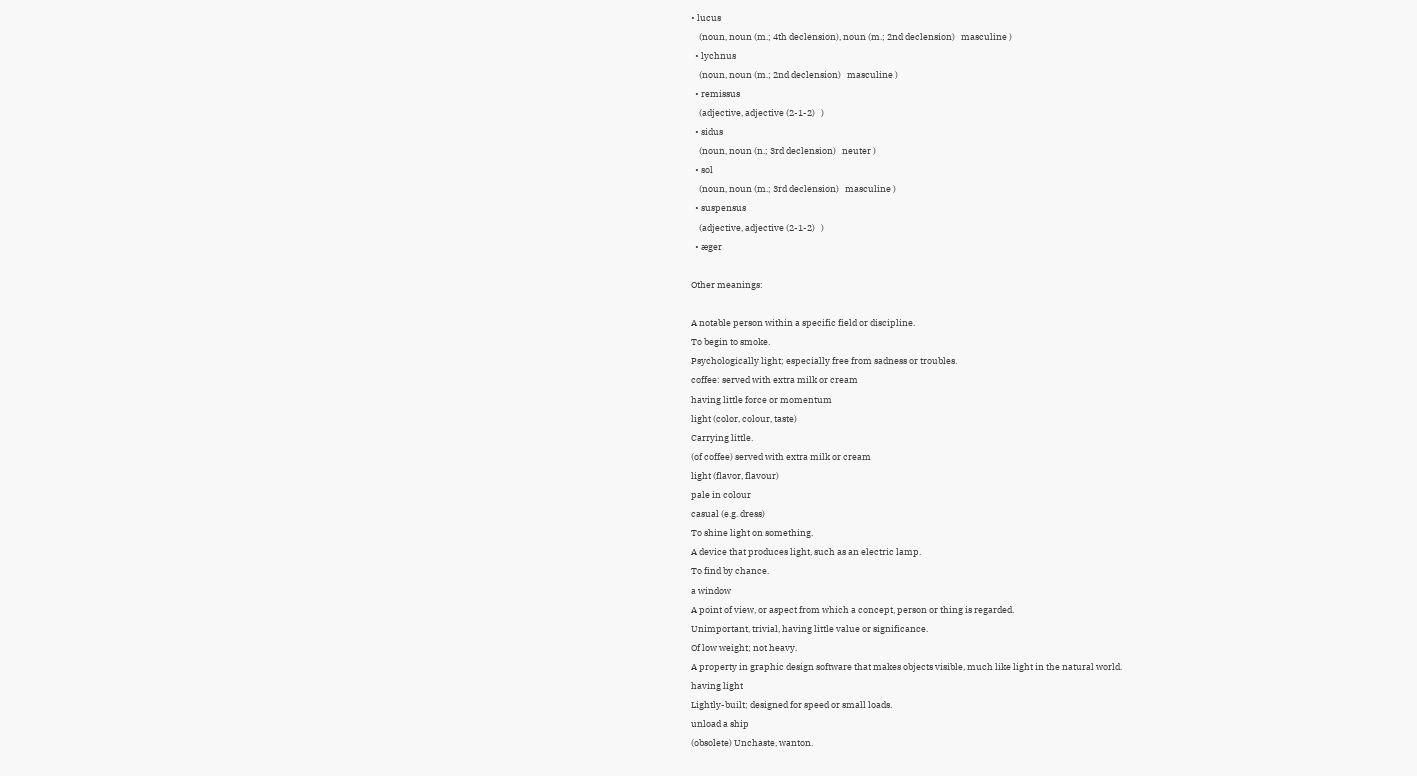• lucus
    (noun, noun (m.; 4th declension), noun (m.; 2nd declension)   masculine )
  • lychnus
    (noun, noun (m.; 2nd declension)   masculine )
  • remissus
    (adjective, adjective (2-1-2)   )
  • sidus
    (noun, noun (n.; 3rd declension)   neuter )
  • sol
    (noun, noun (m.; 3rd declension)   masculine )
  • suspensus
    (adjective, adjective (2-1-2)   )
  • æger

Other meanings:

A notable person within a specific field or discipline.
To begin to smoke.
Psychologically light; especially free from sadness or troubles.
coffee: served with extra milk or cream
having little force or momentum
light (color, colour, taste)
Carrying little.
(of coffee) served with extra milk or cream
light (flavor, flavour)
pale in colour
casual (e.g. dress)
To shine light on something.
A device that produces light, such as an electric lamp.
To find by chance.
a window
A point of view, or aspect from which a concept, person or thing is regarded.
Unimportant, trivial, having little value or significance.
Of low weight; not heavy.
A property in graphic design software that makes objects visible, much like light in the natural world.
having light
Lightly-built; designed for speed or small loads.
unload a ship
(obsolete) Unchaste, wanton.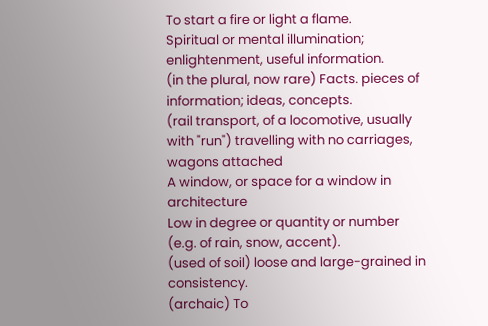To start a fire or light a flame.
Spiritual or mental illumination; enlightenment, useful information.
(in the plural, now rare) Facts. pieces of information; ideas, concepts.
(rail transport, of a locomotive, usually with "run") travelling with no carriages, wagons attached
A window, or space for a window in architecture
Low in degree or quantity or number (e.g. of rain, snow, accent).
(used of soil) loose and large-grained in consistency.
(archaic) To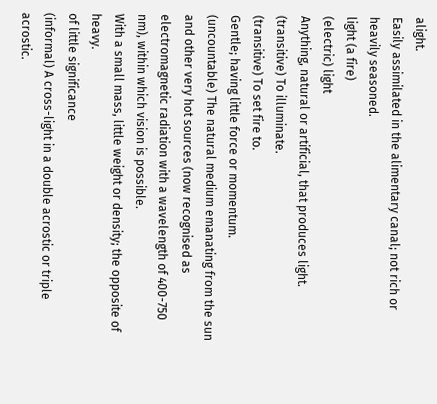alight.
Easily assimilated in the alimentary canal; not rich or heavily seasoned.
light (a fire)
(electric) light
Anything, natural or artificial, that produces light.
(transitive) To illuminate.
(transitive) To set fire to.
Gentle; having little force or momentum.
(uncountable) The natural medium emanating from the sun and other very hot sources (now recognised as electromagnetic radiation with a wavelength of 400-750 nm), within which vision is possible.
With a small mass, little weight or density; the opposite of heavy.
of little significance
(informal) A cross-light in a double acrostic or triple acrostic.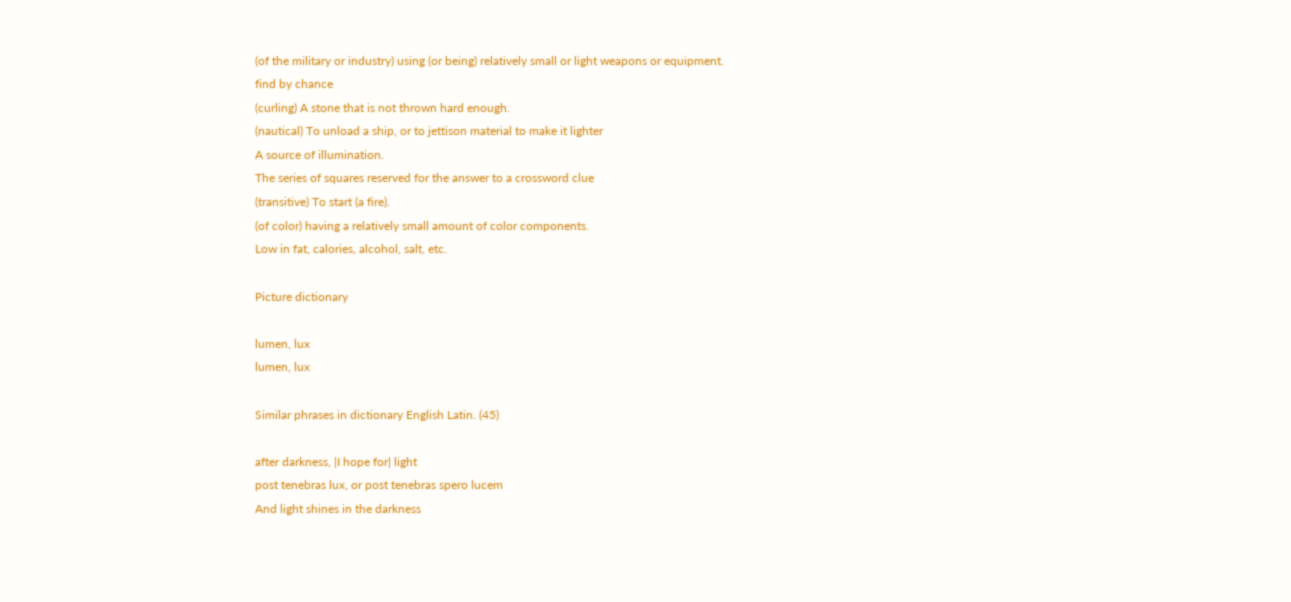(of the military or industry) using (or being) relatively small or light weapons or equipment.
find by chance
(curling) A stone that is not thrown hard enough.
(nautical) To unload a ship, or to jettison material to make it lighter
A source of illumination.
The series of squares reserved for the answer to a crossword clue
(transitive) To start (a fire).
(of color) having a relatively small amount of color components.
Low in fat, calories, alcohol, salt, etc.

Picture dictionary

lumen, lux
lumen, lux

Similar phrases in dictionary English Latin. (45)

after darkness, |I hope for| light
post tenebras lux, or post tenebras spero lucem
And light shines in the darkness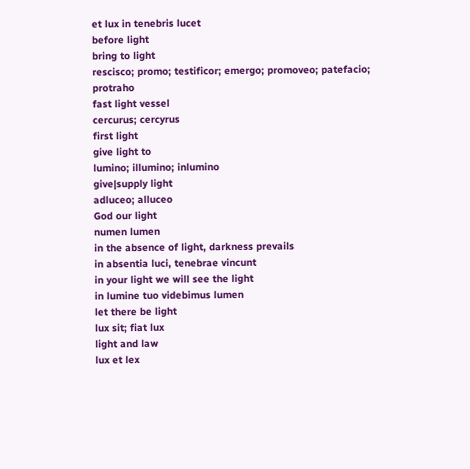et lux in tenebris lucet
before light
bring to light
rescisco; promo; testificor; emergo; promoveo; patefacio; protraho
fast light vessel
cercurus; cercyrus
first light
give light to
lumino; illumino; inlumino
give|supply light
adluceo; alluceo
God our light
numen lumen
in the absence of light, darkness prevails
in absentia luci, tenebrae vincunt
in your light we will see the light
in lumine tuo videbimus lumen
let there be light
lux sit; fiat lux
light and law
lux et lex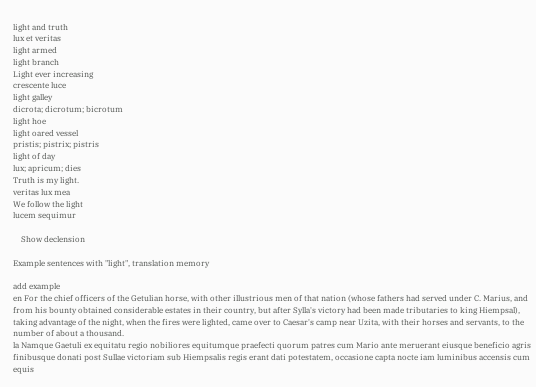light and truth
lux et veritas
light armed
light branch
Light ever increasing
crescente luce
light galley
dicrota; dicrotum; bicrotum
light hoe
light oared vessel
pristis; pistrix; pistris
light of day
lux; apricum; dies
Truth is my light.
veritas lux mea
We follow the light
lucem sequimur

    Show declension

Example sentences with "light", translation memory

add example
en For the chief officers of the Getulian horse, with other illustrious men of that nation (whose fathers had served under C. Marius, and from his bounty obtained considerable estates in their country, but after Sylla's victory had been made tributaries to king Hiempsal), taking advantage of the night, when the fires were lighted, came over to Caesar's camp near Uzita, with their horses and servants, to the number of about a thousand.
la Namque Gaetuli ex equitatu regio nobiliores equitumque praefecti quorum patres cum Mario ante meruerant eiusque beneficio agris finibusque donati post Sullae victoriam sub Hiempsalis regis erant dati potestatem, occasione capta nocte iam luminibus accensis cum equis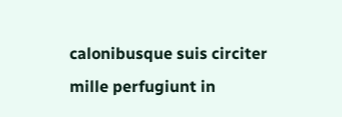calonibusque suis circiter mille perfugiunt in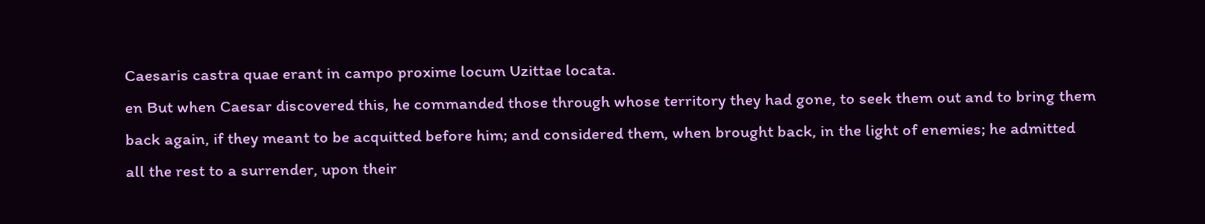Caesaris castra quae erant in campo proxime locum Uzittae locata.
en But when Caesar discovered this, he commanded those through whose territory they had gone, to seek them out and to bring them back again, if they meant to be acquitted before him; and considered them, when brought back, in the light of enemies; he admitted all the rest to a surrender, upon their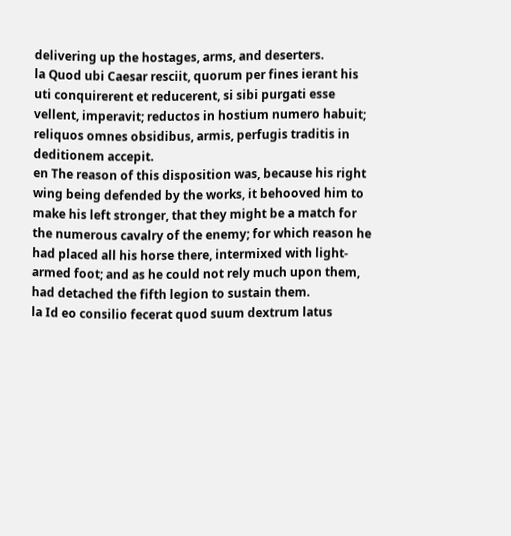delivering up the hostages, arms, and deserters.
la Quod ubi Caesar resciit, quorum per fines ierant his uti conquirerent et reducerent, si sibi purgati esse vellent, imperavit; reductos in hostium numero habuit; reliquos omnes obsidibus, armis, perfugis traditis in deditionem accepit.
en The reason of this disposition was, because his right wing being defended by the works, it behooved him to make his left stronger, that they might be a match for the numerous cavalry of the enemy; for which reason he had placed all his horse there, intermixed with light-armed foot; and as he could not rely much upon them, had detached the fifth legion to sustain them.
la Id eo consilio fecerat quod suum dextrum latus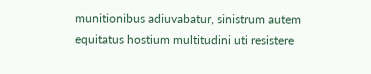munitionibus adiuvabatur, sinistrum autem equitatus hostium multitudini uti resistere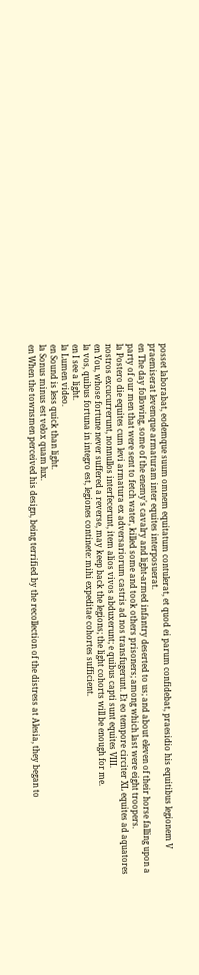posset laborabat, eodemque suum omnem equitatum contulerat, et quod ei parum confidebat, praesidio his equitibus legionem V praemiserat levemque armaturam inter equites interposuerat.
en The day following, some of the enemy's cavalry and light-armed infantry deserted to us; and about eleven of their horse falling upon a party of our men that were sent to fetch water, killed some and took others prisoners; among which last were eight troopers.
la Postero die equites cum levi armatura ex adversariorum castris ad nos transfugerunt. Et eo tempore circiter XL equites ad aquatores nostros excucurrerunt, nonnullos interfecerunt, item alios vivos abduxerunt; e quibus capti sunt equites VIII.
en You, whose fortune never suffered a reverse, may keep back the legions; the light cohorts will be enough for me.
la vos, quibus fortuna in integro est, legiones continete: mihi expeditae cohortes sufficient.
en I see a light.
la Lumen video.
en Sound is less quick than light.
la Sonus minus est velox quam lux.
en When the townsmen perceived his design, being terrified by the recollection of the distress at Alesia, they began to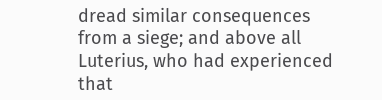dread similar consequences from a siege; and above all Luterius, who had experienced that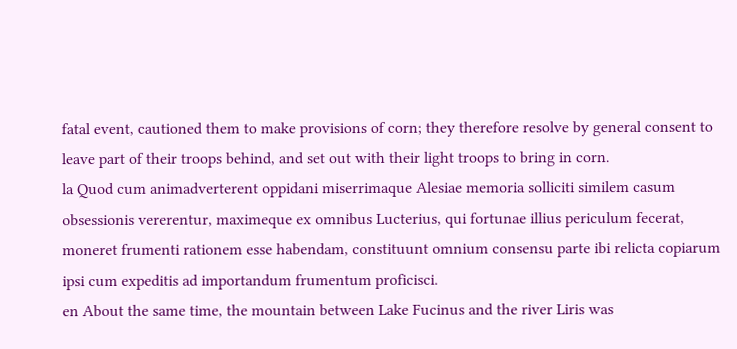fatal event, cautioned them to make provisions of corn; they therefore resolve by general consent to leave part of their troops behind, and set out with their light troops to bring in corn.
la Quod cum animadverterent oppidani miserrimaque Alesiae memoria solliciti similem casum obsessionis vererentur, maximeque ex omnibus Lucterius, qui fortunae illius periculum fecerat, moneret frumenti rationem esse habendam, constituunt omnium consensu parte ibi relicta copiarum ipsi cum expeditis ad importandum frumentum proficisci.
en About the same time, the mountain between Lake Fucinus and the river Liris was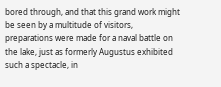bored through, and that this grand work might be seen by a multitude of visitors, preparations were made for a naval battle on the lake, just as formerly Augustus exhibited such a spectacle, in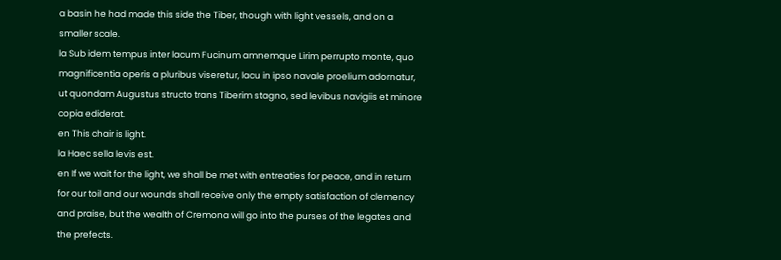a basin he had made this side the Tiber, though with light vessels, and on a smaller scale.
la Sub idem tempus inter lacum Fucinum amnemque Lirim perrupto monte, quo magnificentia operis a pluribus viseretur, lacu in ipso navale proelium adornatur, ut quondam Augustus structo trans Tiberim stagno, sed levibus navigiis et minore copia ediderat.
en This chair is light.
la Haec sella levis est.
en If we wait for the light, we shall be met with entreaties for peace, and in return for our toil and our wounds shall receive only the empty satisfaction of clemency and praise, but the wealth of Cremona will go into the purses of the legates and the prefects.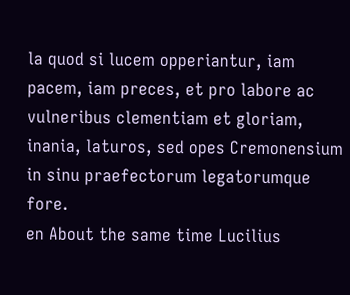la quod si lucem opperiantur, iam pacem, iam preces, et pro labore ac vulneribus clementiam et gloriam, inania, laturos, sed opes Cremonensium in sinu praefectorum legatorumque fore.
en About the same time Lucilius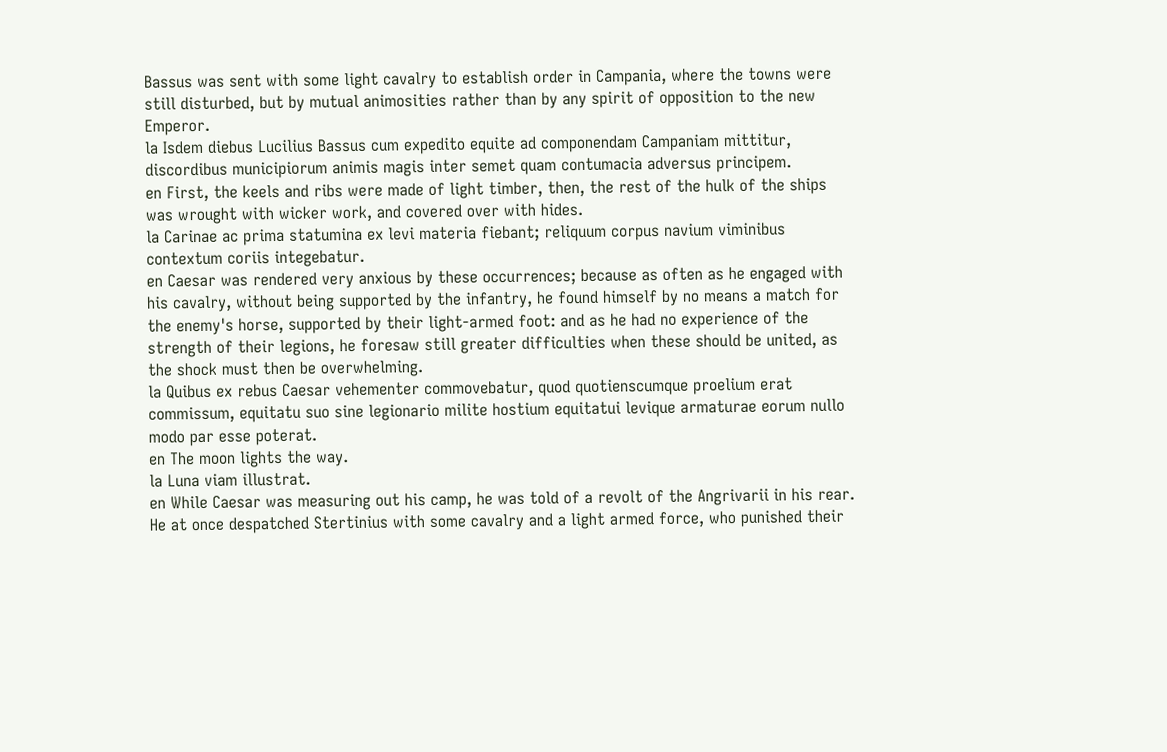Bassus was sent with some light cavalry to establish order in Campania, where the towns were still disturbed, but by mutual animosities rather than by any spirit of opposition to the new Emperor.
la Isdem diebus Lucilius Bassus cum expedito equite ad componendam Campaniam mittitur, discordibus municipiorum animis magis inter semet quam contumacia adversus principem.
en First, the keels and ribs were made of light timber, then, the rest of the hulk of the ships was wrought with wicker work, and covered over with hides.
la Carinae ac prima statumina ex levi materia fiebant; reliquum corpus navium viminibus contextum coriis integebatur.
en Caesar was rendered very anxious by these occurrences; because as often as he engaged with his cavalry, without being supported by the infantry, he found himself by no means a match for the enemy's horse, supported by their light-armed foot: and as he had no experience of the strength of their legions, he foresaw still greater difficulties when these should be united, as the shock must then be overwhelming.
la Quibus ex rebus Caesar vehementer commovebatur, quod quotienscumque proelium erat commissum, equitatu suo sine legionario milite hostium equitatui levique armaturae eorum nullo modo par esse poterat.
en The moon lights the way.
la Luna viam illustrat.
en While Caesar was measuring out his camp, he was told of a revolt of the Angrivarii in his rear. He at once despatched Stertinius with some cavalry and a light armed force, who punished their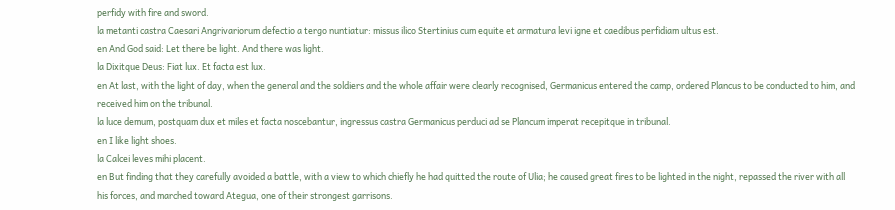perfidy with fire and sword.
la metanti castra Caesari Angrivariorum defectio a tergo nuntiatur: missus ilico Stertinius cum equite et armatura levi igne et caedibus perfidiam ultus est.
en And God said: Let there be light. And there was light.
la Dixitque Deus: Fiat lux. Et facta est lux.
en At last, with the light of day, when the general and the soldiers and the whole affair were clearly recognised, Germanicus entered the camp, ordered Plancus to be conducted to him, and received him on the tribunal.
la luce demum, postquam dux et miles et facta noscebantur, ingressus castra Germanicus perduci ad se Plancum imperat recepitque in tribunal.
en I like light shoes.
la Calcei leves mihi placent.
en But finding that they carefully avoided a battle, with a view to which chiefly he had quitted the route of Ulia; he caused great fires to be lighted in the night, repassed the river with all his forces, and marched toward Ategua, one of their strongest garrisons.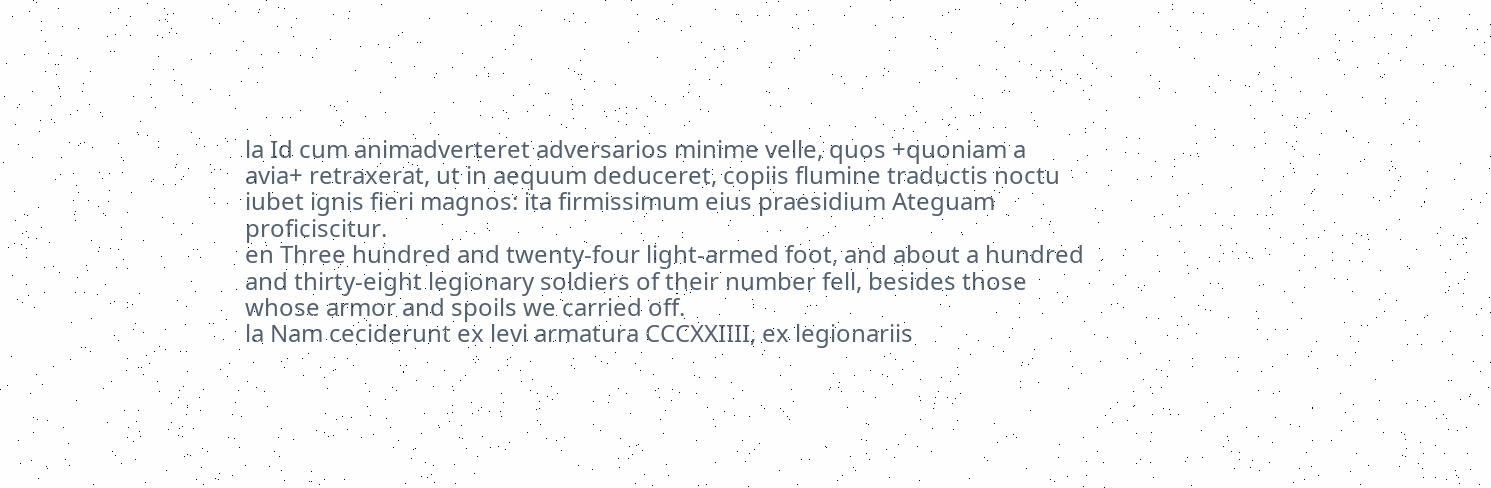la Id cum animadverteret adversarios minime velle, quos +quoniam a avia+ retraxerat, ut in aequum deduceret, copiis flumine traductis noctu iubet ignis fieri magnos: ita firmissimum eius praesidium Ateguam proficiscitur.
en Three hundred and twenty-four light-armed foot, and about a hundred and thirty-eight legionary soldiers of their number fell, besides those whose armor and spoils we carried off.
la Nam ceciderunt ex levi armatura CCCXXIIII, ex legionariis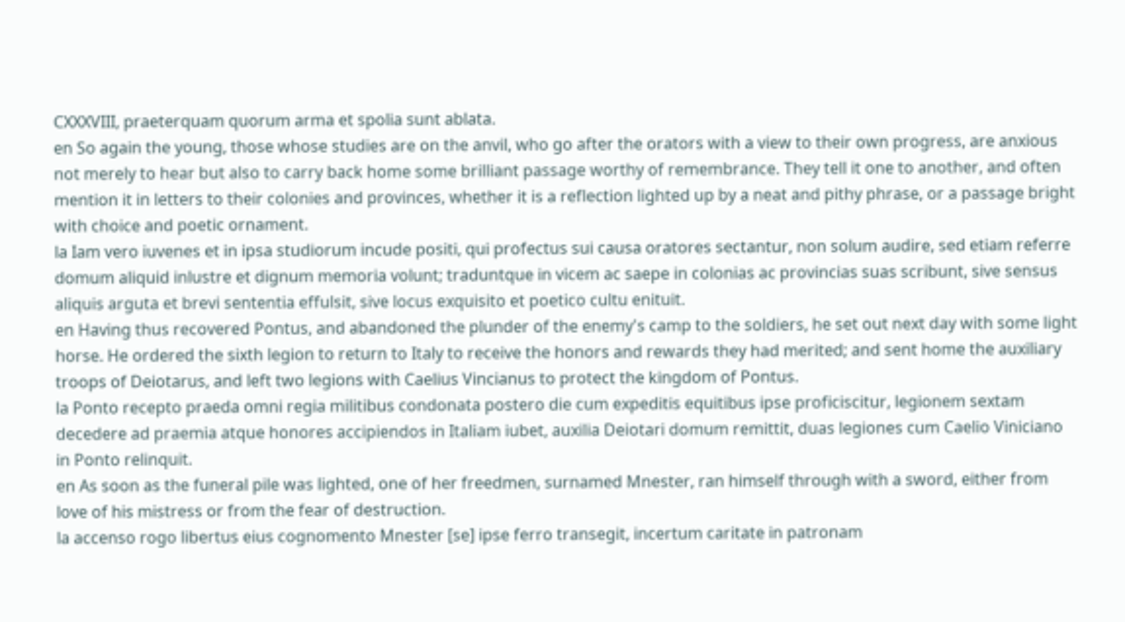CXXXVIII, praeterquam quorum arma et spolia sunt ablata.
en So again the young, those whose studies are on the anvil, who go after the orators with a view to their own progress, are anxious not merely to hear but also to carry back home some brilliant passage worthy of remembrance. They tell it one to another, and often mention it in letters to their colonies and provinces, whether it is a reflection lighted up by a neat and pithy phrase, or a passage bright with choice and poetic ornament.
la Iam vero iuvenes et in ipsa studiorum incude positi, qui profectus sui causa oratores sectantur, non solum audire, sed etiam referre domum aliquid inlustre et dignum memoria volunt; traduntque in vicem ac saepe in colonias ac provincias suas scribunt, sive sensus aliquis arguta et brevi sententia effulsit, sive locus exquisito et poetico cultu enituit.
en Having thus recovered Pontus, and abandoned the plunder of the enemy's camp to the soldiers, he set out next day with some light horse. He ordered the sixth legion to return to Italy to receive the honors and rewards they had merited; and sent home the auxiliary troops of Deiotarus, and left two legions with Caelius Vincianus to protect the kingdom of Pontus.
la Ponto recepto praeda omni regia militibus condonata postero die cum expeditis equitibus ipse proficiscitur, legionem sextam decedere ad praemia atque honores accipiendos in Italiam iubet, auxilia Deiotari domum remittit, duas legiones cum Caelio Viniciano in Ponto relinquit.
en As soon as the funeral pile was lighted, one of her freedmen, surnamed Mnester, ran himself through with a sword, either from love of his mistress or from the fear of destruction.
la accenso rogo libertus eius cognomento Mnester [se] ipse ferro transegit, incertum caritate in patronam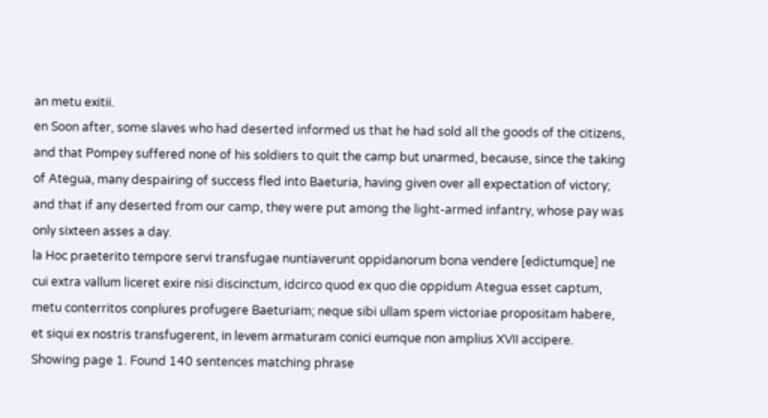an metu exitii.
en Soon after, some slaves who had deserted informed us that he had sold all the goods of the citizens, and that Pompey suffered none of his soldiers to quit the camp but unarmed, because, since the taking of Ategua, many despairing of success fled into Baeturia, having given over all expectation of victory; and that if any deserted from our camp, they were put among the light-armed infantry, whose pay was only sixteen asses a day.
la Hoc praeterito tempore servi transfugae nuntiaverunt oppidanorum bona vendere [edictumque] ne cui extra vallum liceret exire nisi discinctum, idcirco quod ex quo die oppidum Ategua esset captum, metu conterritos conplures profugere Baeturiam; neque sibi ullam spem victoriae propositam habere, et siqui ex nostris transfugerent, in levem armaturam conici eumque non amplius XVII accipere.
Showing page 1. Found 140 sentences matching phrase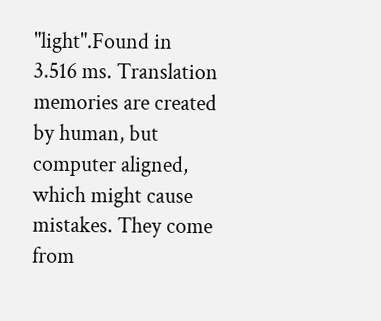"light".Found in 3.516 ms. Translation memories are created by human, but computer aligned, which might cause mistakes. They come from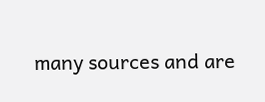many sources and are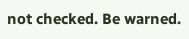not checked. Be warned.